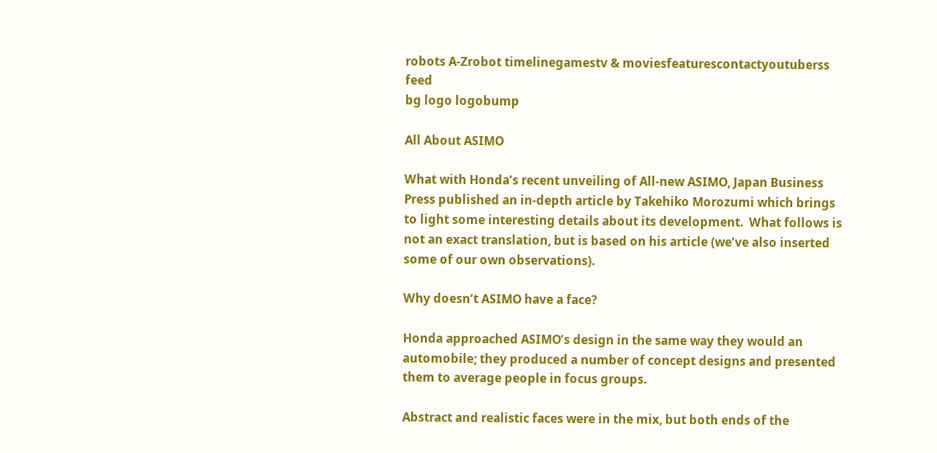robots A-Zrobot timelinegamestv & moviesfeaturescontactyoutuberss feed
bg logo logobump

All About ASIMO

What with Honda’s recent unveiling of All-new ASIMO, Japan Business Press published an in-depth article by Takehiko Morozumi which brings to light some interesting details about its development.  What follows is not an exact translation, but is based on his article (we’ve also inserted some of our own observations).

Why doesn’t ASIMO have a face?

Honda approached ASIMO’s design in the same way they would an automobile; they produced a number of concept designs and presented them to average people in focus groups.

Abstract and realistic faces were in the mix, but both ends of the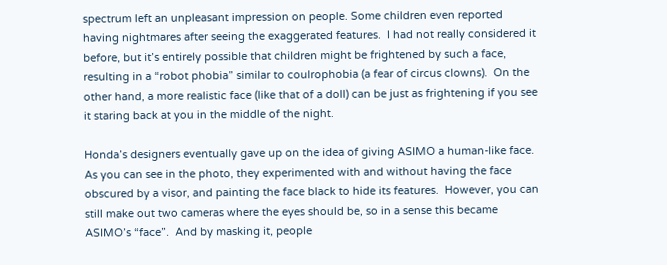spectrum left an unpleasant impression on people. Some children even reported having nightmares after seeing the exaggerated features.  I had not really considered it before, but it’s entirely possible that children might be frightened by such a face, resulting in a “robot phobia” similar to coulrophobia (a fear of circus clowns).  On the other hand, a more realistic face (like that of a doll) can be just as frightening if you see it staring back at you in the middle of the night.

Honda’s designers eventually gave up on the idea of giving ASIMO a human-like face.  As you can see in the photo, they experimented with and without having the face obscured by a visor, and painting the face black to hide its features.  However, you can still make out two cameras where the eyes should be, so in a sense this became ASIMO’s “face”.  And by masking it, people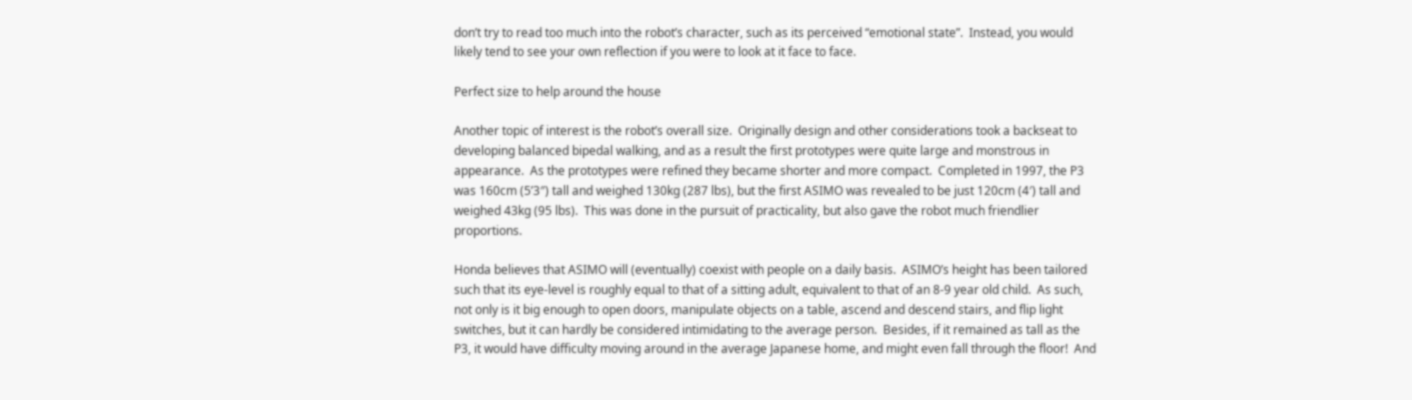don’t try to read too much into the robot’s character, such as its perceived “emotional state”.  Instead, you would likely tend to see your own reflection if you were to look at it face to face.

Perfect size to help around the house

Another topic of interest is the robot’s overall size.  Originally design and other considerations took a backseat to developing balanced bipedal walking, and as a result the first prototypes were quite large and monstrous in appearance.  As the prototypes were refined they became shorter and more compact.  Completed in 1997, the P3 was 160cm (5’3″) tall and weighed 130kg (287 lbs), but the first ASIMO was revealed to be just 120cm (4′) tall and weighed 43kg (95 lbs).  This was done in the pursuit of practicality, but also gave the robot much friendlier proportions.

Honda believes that ASIMO will (eventually) coexist with people on a daily basis.  ASIMO’s height has been tailored such that its eye-level is roughly equal to that of a sitting adult, equivalent to that of an 8-9 year old child.  As such, not only is it big enough to open doors, manipulate objects on a table, ascend and descend stairs, and flip light switches, but it can hardly be considered intimidating to the average person.  Besides, if it remained as tall as the P3, it would have difficulty moving around in the average Japanese home, and might even fall through the floor!  And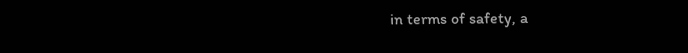in terms of safety, a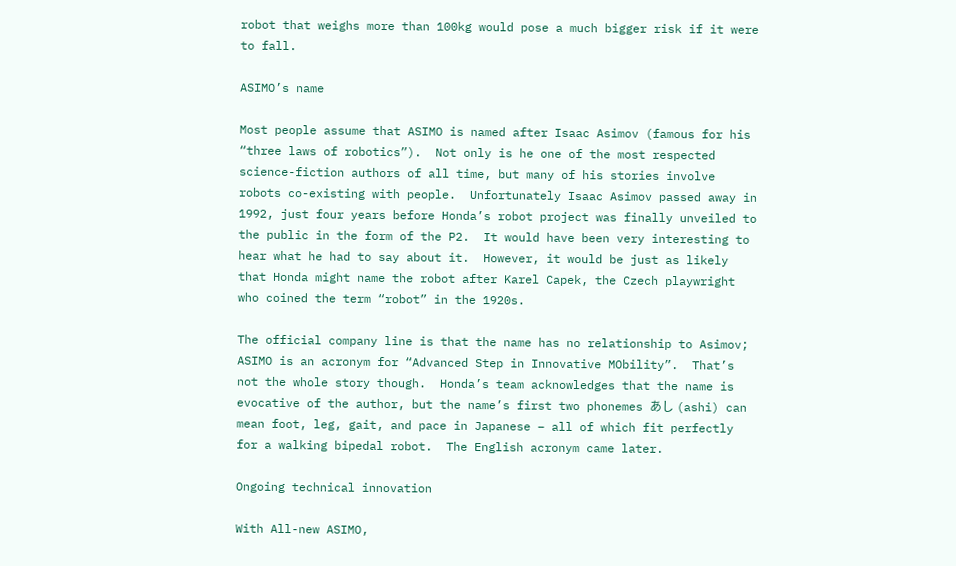robot that weighs more than 100kg would pose a much bigger risk if it were to fall.

ASIMO’s name

Most people assume that ASIMO is named after Isaac Asimov (famous for his “three laws of robotics”).  Not only is he one of the most respected science-fiction authors of all time, but many of his stories involve robots co-existing with people.  Unfortunately Isaac Asimov passed away in 1992, just four years before Honda’s robot project was finally unveiled to the public in the form of the P2.  It would have been very interesting to hear what he had to say about it.  However, it would be just as likely that Honda might name the robot after Karel Capek, the Czech playwright who coined the term “robot” in the 1920s.

The official company line is that the name has no relationship to Asimov; ASIMO is an acronym for “Advanced Step in Innovative MObility”.  That’s not the whole story though.  Honda’s team acknowledges that the name is evocative of the author, but the name’s first two phonemes あし (ashi) can mean foot, leg, gait, and pace in Japanese – all of which fit perfectly for a walking bipedal robot.  The English acronym came later.

Ongoing technical innovation

With All-new ASIMO,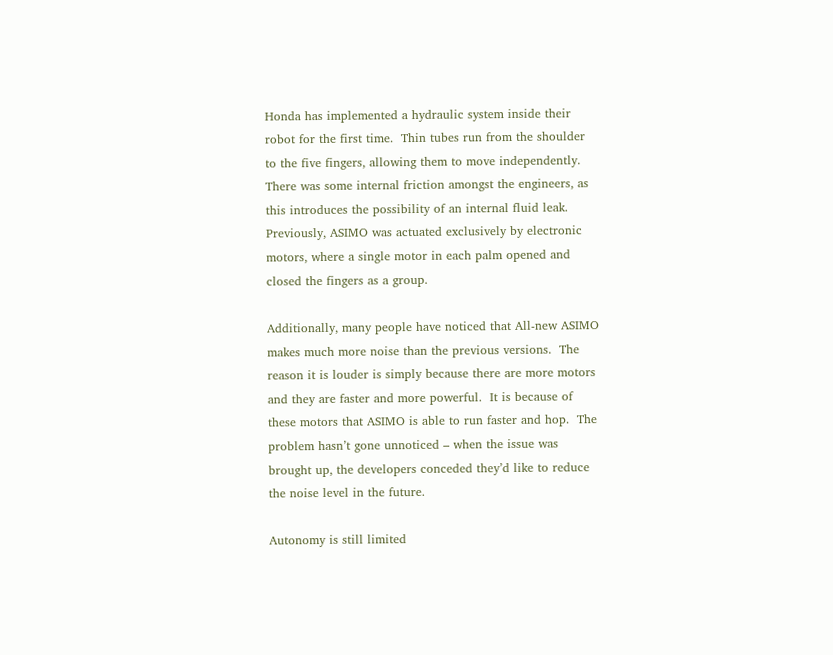Honda has implemented a hydraulic system inside their robot for the first time.  Thin tubes run from the shoulder to the five fingers, allowing them to move independently.  There was some internal friction amongst the engineers, as this introduces the possibility of an internal fluid leak.  Previously, ASIMO was actuated exclusively by electronic motors, where a single motor in each palm opened and closed the fingers as a group.

Additionally, many people have noticed that All-new ASIMO makes much more noise than the previous versions.  The reason it is louder is simply because there are more motors and they are faster and more powerful.  It is because of these motors that ASIMO is able to run faster and hop.  The problem hasn’t gone unnoticed – when the issue was brought up, the developers conceded they’d like to reduce the noise level in the future.

Autonomy is still limited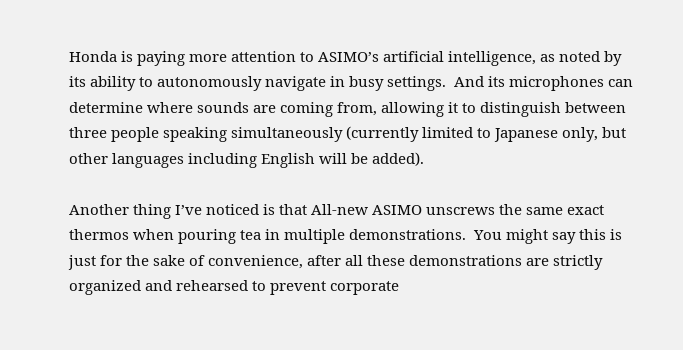Honda is paying more attention to ASIMO’s artificial intelligence, as noted by its ability to autonomously navigate in busy settings.  And its microphones can determine where sounds are coming from, allowing it to distinguish between three people speaking simultaneously (currently limited to Japanese only, but other languages including English will be added).

Another thing I’ve noticed is that All-new ASIMO unscrews the same exact thermos when pouring tea in multiple demonstrations.  You might say this is just for the sake of convenience, after all these demonstrations are strictly organized and rehearsed to prevent corporate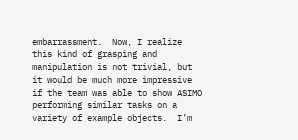embarrassment.  Now, I realize this kind of grasping and manipulation is not trivial, but it would be much more impressive if the team was able to show ASIMO performing similar tasks on a variety of example objects.  I’m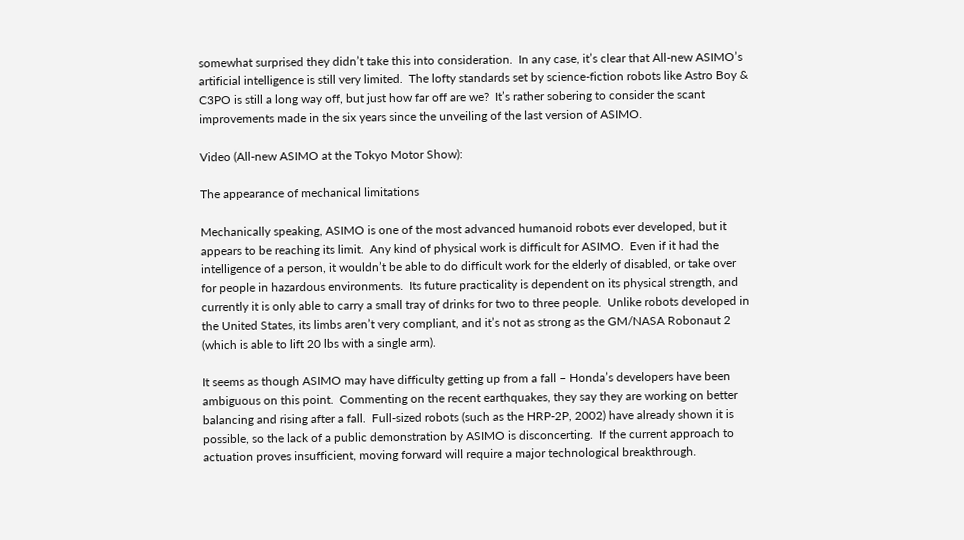somewhat surprised they didn’t take this into consideration.  In any case, it’s clear that All-new ASIMO’s artificial intelligence is still very limited.  The lofty standards set by science-fiction robots like Astro Boy & C3PO is still a long way off, but just how far off are we?  It’s rather sobering to consider the scant improvements made in the six years since the unveiling of the last version of ASIMO.

Video (All-new ASIMO at the Tokyo Motor Show):

The appearance of mechanical limitations

Mechanically speaking, ASIMO is one of the most advanced humanoid robots ever developed, but it appears to be reaching its limit.  Any kind of physical work is difficult for ASIMO.  Even if it had the intelligence of a person, it wouldn’t be able to do difficult work for the elderly of disabled, or take over for people in hazardous environments.  Its future practicality is dependent on its physical strength, and currently it is only able to carry a small tray of drinks for two to three people.  Unlike robots developed in the United States, its limbs aren’t very compliant, and it’s not as strong as the GM/NASA Robonaut 2 (which is able to lift 20 lbs with a single arm).

It seems as though ASIMO may have difficulty getting up from a fall – Honda’s developers have been ambiguous on this point.  Commenting on the recent earthquakes, they say they are working on better balancing and rising after a fall.  Full-sized robots (such as the HRP-2P, 2002) have already shown it is possible, so the lack of a public demonstration by ASIMO is disconcerting.  If the current approach to actuation proves insufficient, moving forward will require a major technological breakthrough.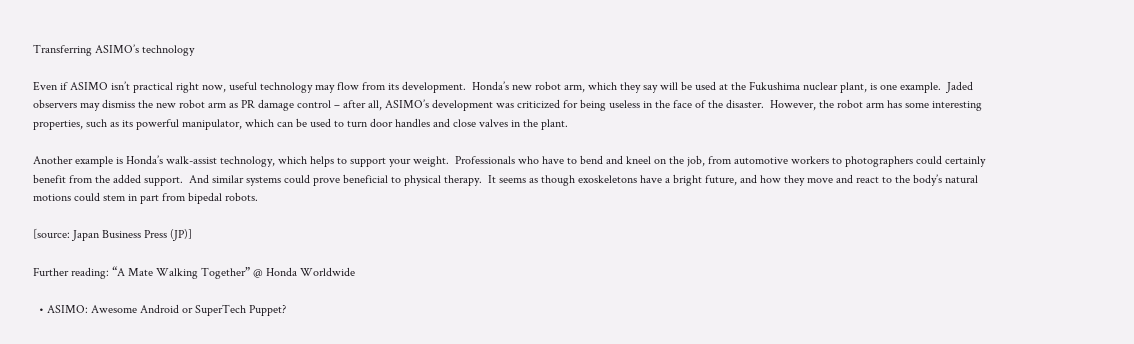Transferring ASIMO’s technology

Even if ASIMO isn’t practical right now, useful technology may flow from its development.  Honda’s new robot arm, which they say will be used at the Fukushima nuclear plant, is one example.  Jaded observers may dismiss the new robot arm as PR damage control – after all, ASIMO’s development was criticized for being useless in the face of the disaster.  However, the robot arm has some interesting properties, such as its powerful manipulator, which can be used to turn door handles and close valves in the plant.

Another example is Honda’s walk-assist technology, which helps to support your weight.  Professionals who have to bend and kneel on the job, from automotive workers to photographers could certainly benefit from the added support.  And similar systems could prove beneficial to physical therapy.  It seems as though exoskeletons have a bright future, and how they move and react to the body’s natural motions could stem in part from bipedal robots.

[source: Japan Business Press (JP)]

Further reading: “A Mate Walking Together” @ Honda Worldwide

  • ASIMO: Awesome Android or SuperTech Puppet?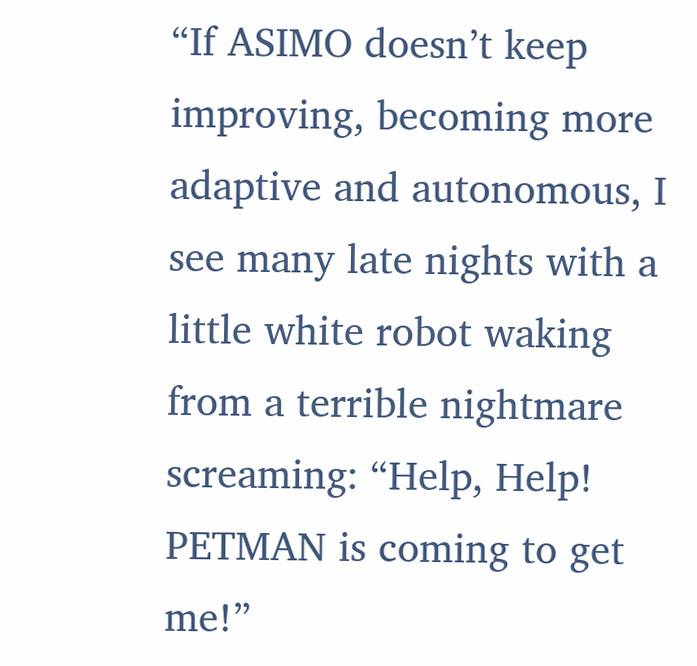“If ASIMO doesn’t keep improving, becoming more adaptive and autonomous, I see many late nights with a little white robot waking from a terrible nightmare screaming: “Help, Help! PETMAN is coming to get me!”